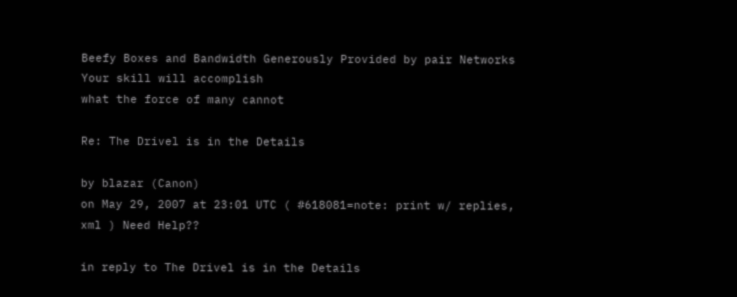Beefy Boxes and Bandwidth Generously Provided by pair Networks
Your skill will accomplish
what the force of many cannot

Re: The Drivel is in the Details

by blazar (Canon)
on May 29, 2007 at 23:01 UTC ( #618081=note: print w/ replies, xml ) Need Help??

in reply to The Drivel is in the Details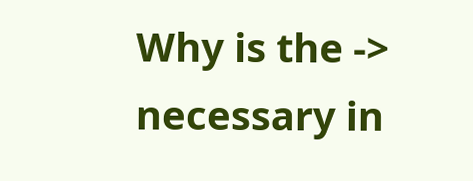Why is the -> necessary in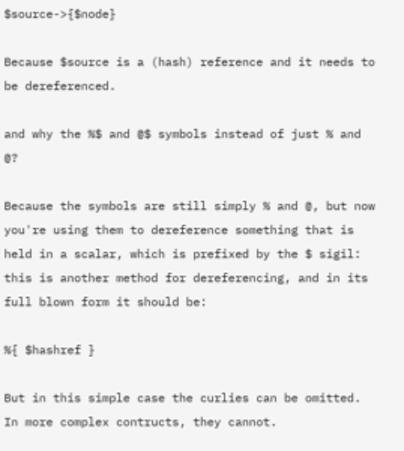$source->{$node}

Because $source is a (hash) reference and it needs to be dereferenced.

and why the %$ and @$ symbols instead of just % and @?

Because the symbols are still simply % and @, but now you're using them to dereference something that is held in a scalar, which is prefixed by the $ sigil: this is another method for dereferencing, and in its full blown form it should be:

%{ $hashref }

But in this simple case the curlies can be omitted. In more complex contructs, they cannot.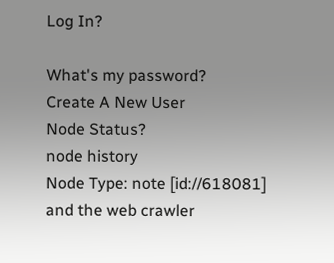Log In?

What's my password?
Create A New User
Node Status?
node history
Node Type: note [id://618081]
and the web crawler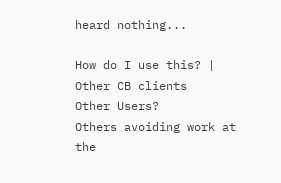heard nothing...

How do I use this? | Other CB clients
Other Users?
Others avoiding work at the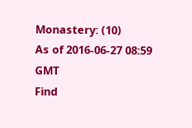Monastery: (10)
As of 2016-06-27 08:59 GMT
Find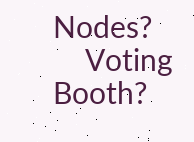Nodes?
    Voting Booth?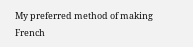My preferred method of making French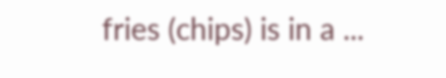fries (chips) is in a ...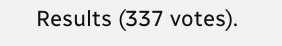Results (337 votes).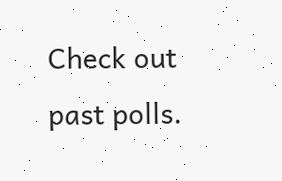Check out past polls.